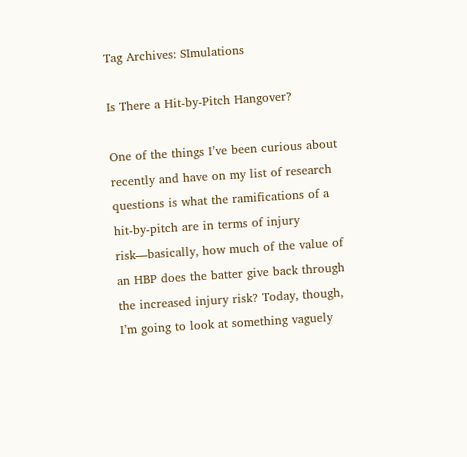Tag Archives: SImulations

Is There a Hit-by-Pitch Hangover?

One of the things I’ve been curious about recently and have on my list of research questions is what the ramifications of a hit-by-pitch are in terms of injury risk—basically, how much of the value of an HBP does the batter give back through the increased injury risk? Today, though, I’m going to look at something vaguely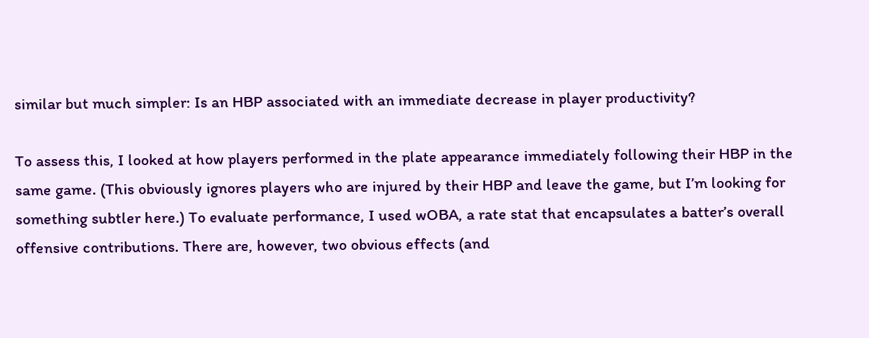similar but much simpler: Is an HBP associated with an immediate decrease in player productivity?

To assess this, I looked at how players performed in the plate appearance immediately following their HBP in the same game. (This obviously ignores players who are injured by their HBP and leave the game, but I’m looking for something subtler here.) To evaluate performance, I used wOBA, a rate stat that encapsulates a batter’s overall offensive contributions. There are, however, two obvious effects (and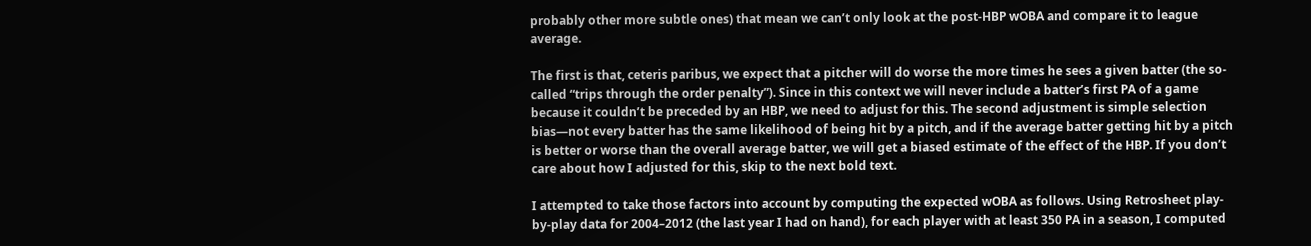probably other more subtle ones) that mean we can’t only look at the post-HBP wOBA and compare it to league average.

The first is that, ceteris paribus, we expect that a pitcher will do worse the more times he sees a given batter (the so-called “trips through the order penalty”). Since in this context we will never include a batter’s first PA of a game because it couldn’t be preceded by an HBP, we need to adjust for this. The second adjustment is simple selection bias—not every batter has the same likelihood of being hit by a pitch, and if the average batter getting hit by a pitch is better or worse than the overall average batter, we will get a biased estimate of the effect of the HBP. If you don’t care about how I adjusted for this, skip to the next bold text.

I attempted to take those factors into account by computing the expected wOBA as follows. Using Retrosheet play-by-play data for 2004–2012 (the last year I had on hand), for each player with at least 350 PA in a season, I computed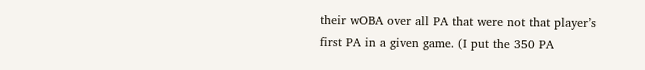their wOBA over all PA that were not that player’s first PA in a given game. (I put the 350 PA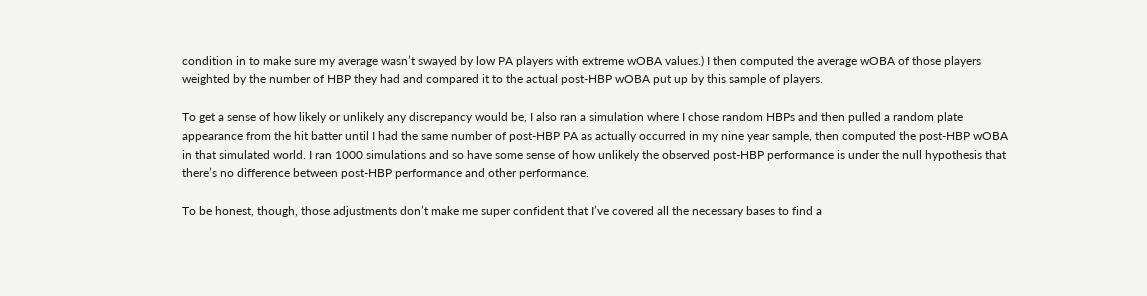condition in to make sure my average wasn’t swayed by low PA players with extreme wOBA values.) I then computed the average wOBA of those players weighted by the number of HBP they had and compared it to the actual post-HBP wOBA put up by this sample of players.

To get a sense of how likely or unlikely any discrepancy would be, I also ran a simulation where I chose random HBPs and then pulled a random plate appearance from the hit batter until I had the same number of post-HBP PA as actually occurred in my nine year sample, then computed the post-HBP wOBA in that simulated world. I ran 1000 simulations and so have some sense of how unlikely the observed post-HBP performance is under the null hypothesis that there’s no difference between post-HBP performance and other performance.

To be honest, though, those adjustments don’t make me super confident that I’ve covered all the necessary bases to find a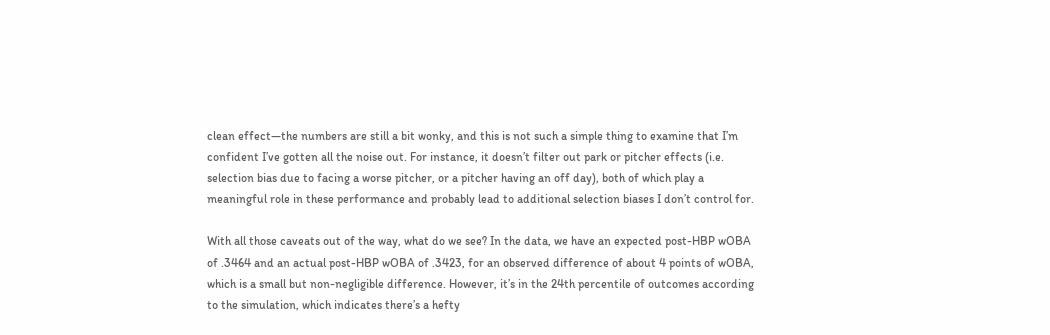clean effect—the numbers are still a bit wonky, and this is not such a simple thing to examine that I’m confident I’ve gotten all the noise out. For instance, it doesn’t filter out park or pitcher effects (i.e. selection bias due to facing a worse pitcher, or a pitcher having an off day), both of which play a meaningful role in these performance and probably lead to additional selection biases I don’t control for.

With all those caveats out of the way, what do we see? In the data, we have an expected post-HBP wOBA of .3464 and an actual post-HBP wOBA of .3423, for an observed difference of about 4 points of wOBA, which is a small but non-negligible difference. However, it’s in the 24th percentile of outcomes according to the simulation, which indicates there’s a hefty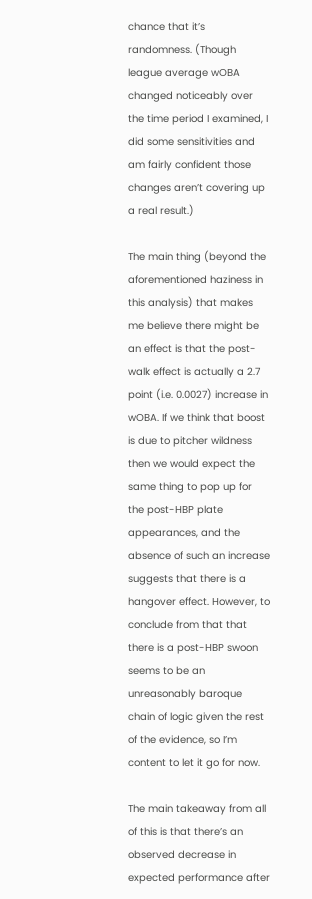chance that it’s randomness. (Though league average wOBA changed noticeably over the time period I examined, I did some sensitivities and am fairly confident those changes aren’t covering up a real result.)

The main thing (beyond the aforementioned haziness in this analysis) that makes me believe there might be an effect is that the post-walk effect is actually a 2.7 point (i.e. 0.0027) increase in wOBA. If we think that boost is due to pitcher wildness then we would expect the same thing to pop up for the post-HBP plate appearances, and the absence of such an increase suggests that there is a hangover effect. However, to conclude from that that there is a post-HBP swoon seems to be an unreasonably baroque chain of logic given the rest of the evidence, so I’m content to let it go for now.

The main takeaway from all of this is that there’s an observed decrease in expected performance after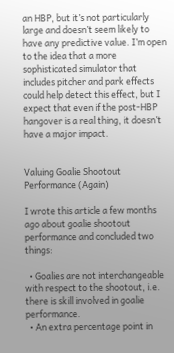an HBP, but it’s not particularly large and doesn’t seem likely to have any predictive value. I’m open to the idea that a more sophisticated simulator that includes pitcher and park effects could help detect this effect, but I expect that even if the post-HBP hangover is a real thing, it doesn’t have a major impact.


Valuing Goalie Shootout Performance (Again)

I wrote this article a few months ago about goalie shootout performance and concluded two things:

  • Goalies are not interchangeable with respect to the shootout, i.e. there is skill involved in goalie performance.
  • An extra percentage point in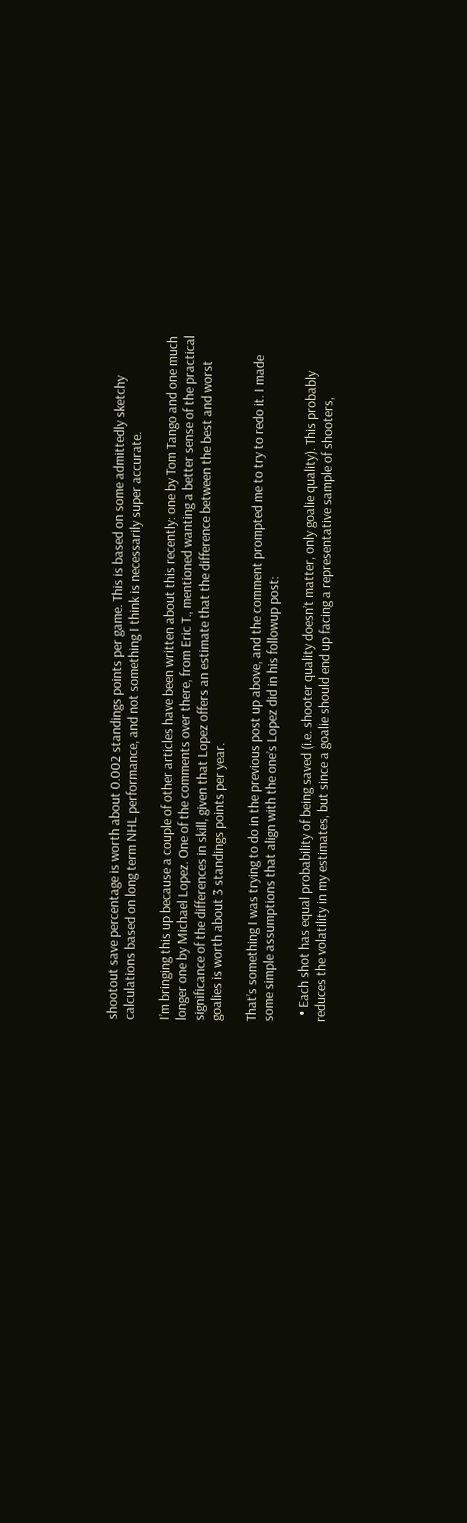shootout save percentage is worth about 0.002 standings points per game. This is based on some admittedly sketchy calculations based on long term NHL performance, and not something I think is necessarily super accurate.

I’m bringing this up because a couple of other articles have been written about this recently: one by Tom Tango and one much longer one by Michael Lopez. One of the comments over there, from Eric T., mentioned wanting a better sense of the practical significance of the differences in skill, given that Lopez offers an estimate that the difference between the best and worst goalies is worth about 3 standings points per year.

That’s something I was trying to do in the previous post up above, and the comment prompted me to try to redo it. I made some simple assumptions that align with the one’s Lopez did in his followup post:

  • Each shot has equal probability of being saved (i.e. shooter quality doesn’t matter, only goalie quality). This probably reduces the volatility in my estimates, but since a goalie should end up facing a representative sample of shooters,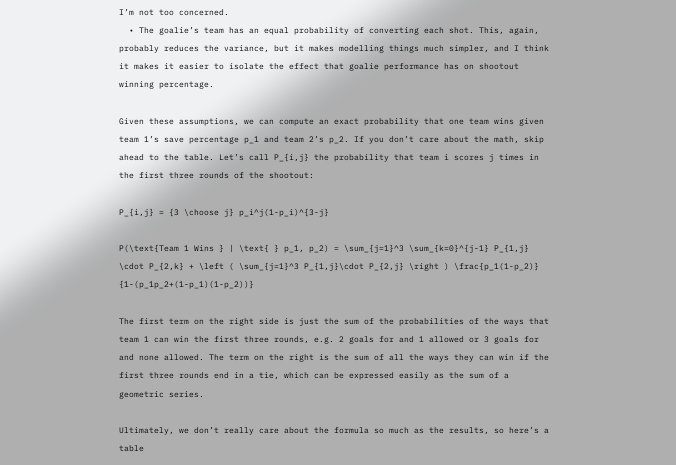I’m not too concerned.
  • The goalie’s team has an equal probability of converting each shot. This, again, probably reduces the variance, but it makes modelling things much simpler, and I think it makes it easier to isolate the effect that goalie performance has on shootout winning percentage.

Given these assumptions, we can compute an exact probability that one team wins given team 1’s save percentage p_1 and team 2’s p_2. If you don’t care about the math, skip ahead to the table. Let’s call P_{i,j} the probability that team i scores j times in the first three rounds of the shootout:

P_{i,j} = {3 \choose j} p_i^j(1-p_i)^{3-j}

P(\text{Team 1 Wins } | \text{ } p_1, p_2) = \sum_{j=1}^3 \sum_{k=0}^{j-1} P_{1,j} \cdot P_{2,k} + \left ( \sum_{j=1}^3 P_{1,j}\cdot P_{2,j} \right ) \frac{p_1(1-p_2)} {1-(p_1p_2+(1-p_1)(1-p_2))}

The first term on the right side is just the sum of the probabilities of the ways that team 1 can win the first three rounds, e.g. 2 goals for and 1 allowed or 3 goals for and none allowed. The term on the right is the sum of all the ways they can win if the first three rounds end in a tie, which can be expressed easily as the sum of a geometric series.

Ultimately, we don’t really care about the formula so much as the results, so here’s a table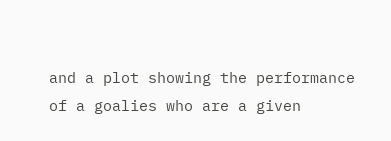and a plot showing the performance of a goalies who are a given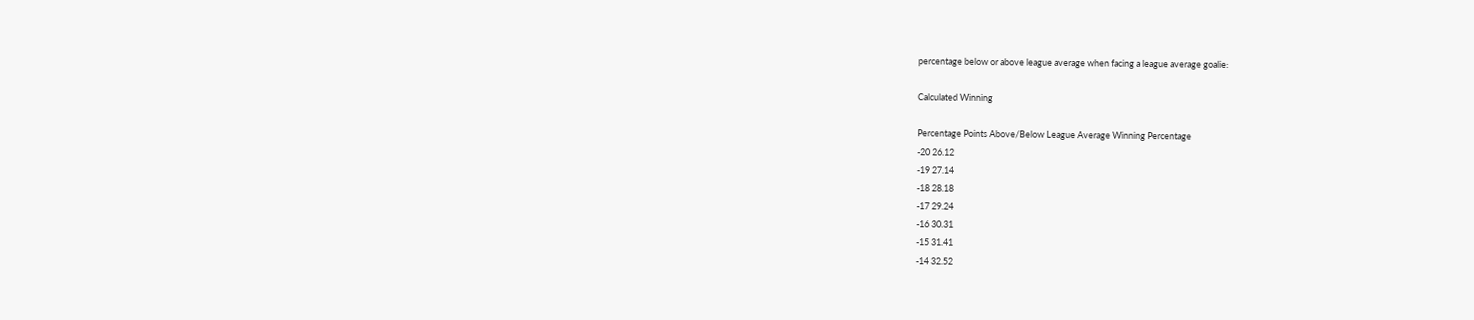percentage below or above league average when facing a league average goalie:

Calculated Winning

Percentage Points Above/Below League Average Winning Percentage
-20 26.12
-19 27.14
-18 28.18
-17 29.24
-16 30.31
-15 31.41
-14 32.52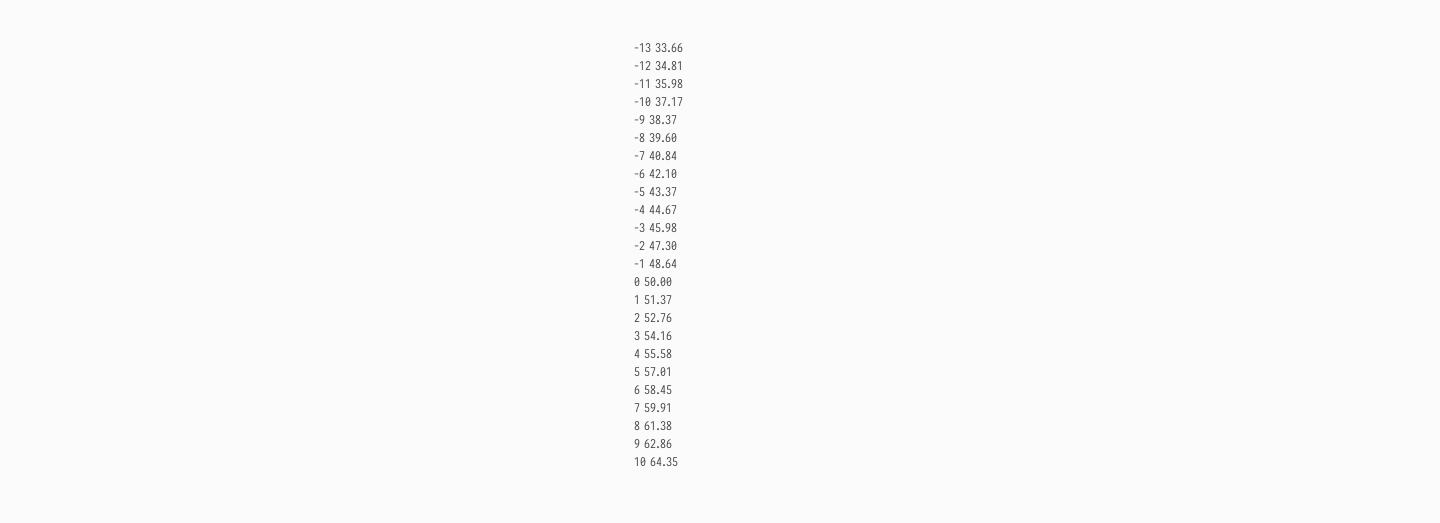-13 33.66
-12 34.81
-11 35.98
-10 37.17
-9 38.37
-8 39.60
-7 40.84
-6 42.10
-5 43.37
-4 44.67
-3 45.98
-2 47.30
-1 48.64
0 50.00
1 51.37
2 52.76
3 54.16
4 55.58
5 57.01
6 58.45
7 59.91
8 61.38
9 62.86
10 64.35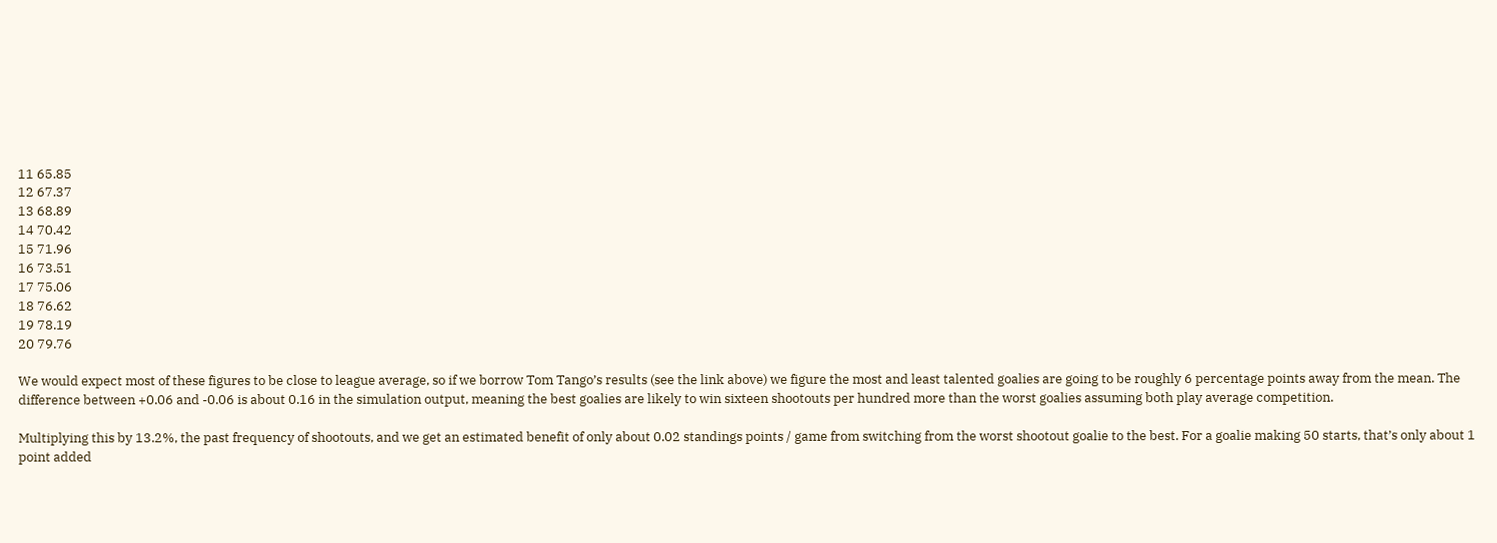11 65.85
12 67.37
13 68.89
14 70.42
15 71.96
16 73.51
17 75.06
18 76.62
19 78.19
20 79.76

We would expect most of these figures to be close to league average, so if we borrow Tom Tango’s results (see the link above) we figure the most and least talented goalies are going to be roughly 6 percentage points away from the mean. The difference between +0.06 and -0.06 is about 0.16 in the simulation output, meaning the best goalies are likely to win sixteen shootouts per hundred more than the worst goalies assuming both play average competition.

Multiplying this by 13.2%, the past frequency of shootouts, and we get an estimated benefit of only about 0.02 standings points / game from switching from the worst shootout goalie to the best. For a goalie making 50 starts, that’s only about 1 point added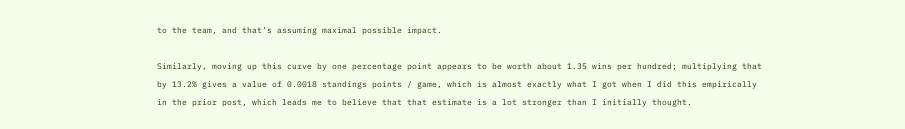to the team, and that’s assuming maximal possible impact.

Similarly, moving up this curve by one percentage point appears to be worth about 1.35 wins per hundred; multiplying that by 13.2% gives a value of 0.0018 standings points / game, which is almost exactly what I got when I did this empirically in the prior post, which leads me to believe that that estimate is a lot stronger than I initially thought.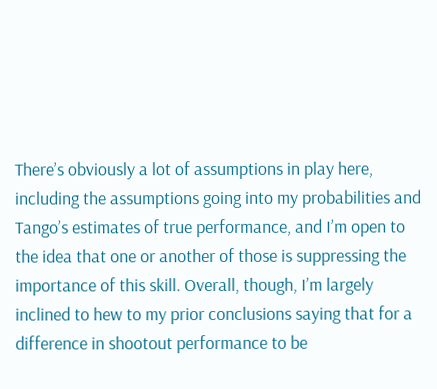There’s obviously a lot of assumptions in play here, including the assumptions going into my probabilities and Tango’s estimates of true performance, and I’m open to the idea that one or another of those is suppressing the importance of this skill. Overall, though, I’m largely inclined to hew to my prior conclusions saying that for a difference in shootout performance to be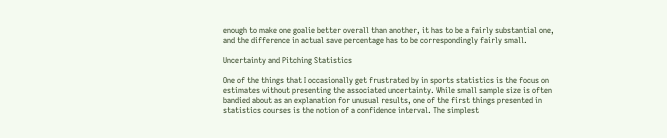enough to make one goalie better overall than another, it has to be a fairly substantial one, and the difference in actual save percentage has to be correspondingly fairly small.

Uncertainty and Pitching Statistics

One of the things that I occasionally get frustrated by in sports statistics is the focus on estimates without presenting the associated uncertainty. While small sample size is often bandied about as an explanation for unusual results, one of the first things presented in statistics courses is the notion of a confidence interval. The simplest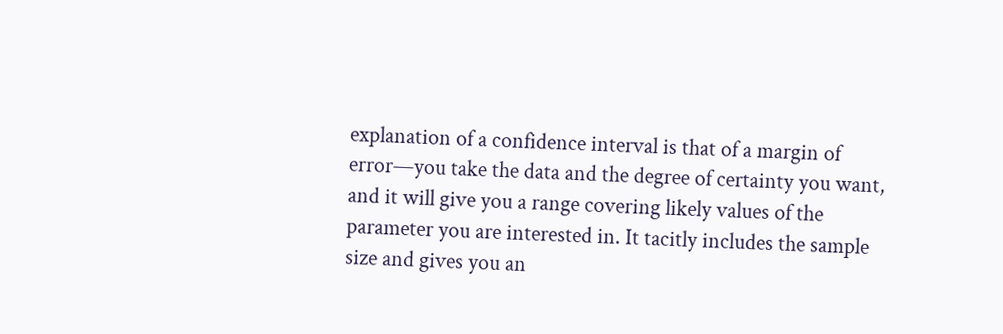explanation of a confidence interval is that of a margin of error—you take the data and the degree of certainty you want, and it will give you a range covering likely values of the parameter you are interested in. It tacitly includes the sample size and gives you an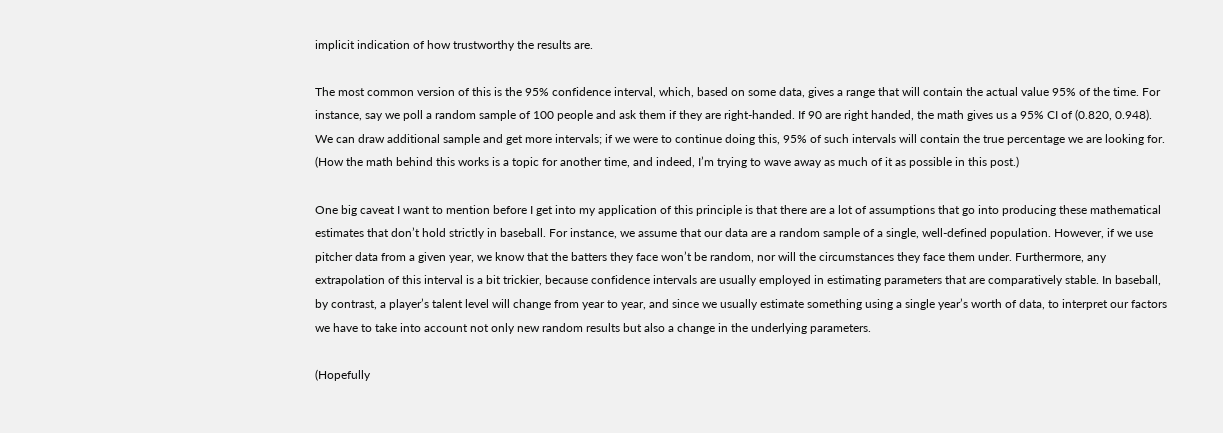implicit indication of how trustworthy the results are.

The most common version of this is the 95% confidence interval, which, based on some data, gives a range that will contain the actual value 95% of the time. For instance, say we poll a random sample of 100 people and ask them if they are right-handed. If 90 are right handed, the math gives us a 95% CI of (0.820, 0.948). We can draw additional sample and get more intervals; if we were to continue doing this, 95% of such intervals will contain the true percentage we are looking for. (How the math behind this works is a topic for another time, and indeed, I’m trying to wave away as much of it as possible in this post.)

One big caveat I want to mention before I get into my application of this principle is that there are a lot of assumptions that go into producing these mathematical estimates that don’t hold strictly in baseball. For instance, we assume that our data are a random sample of a single, well-defined population. However, if we use pitcher data from a given year, we know that the batters they face won’t be random, nor will the circumstances they face them under. Furthermore, any extrapolation of this interval is a bit trickier, because confidence intervals are usually employed in estimating parameters that are comparatively stable. In baseball, by contrast, a player’s talent level will change from year to year, and since we usually estimate something using a single year’s worth of data, to interpret our factors we have to take into account not only new random results but also a change in the underlying parameters.

(Hopefully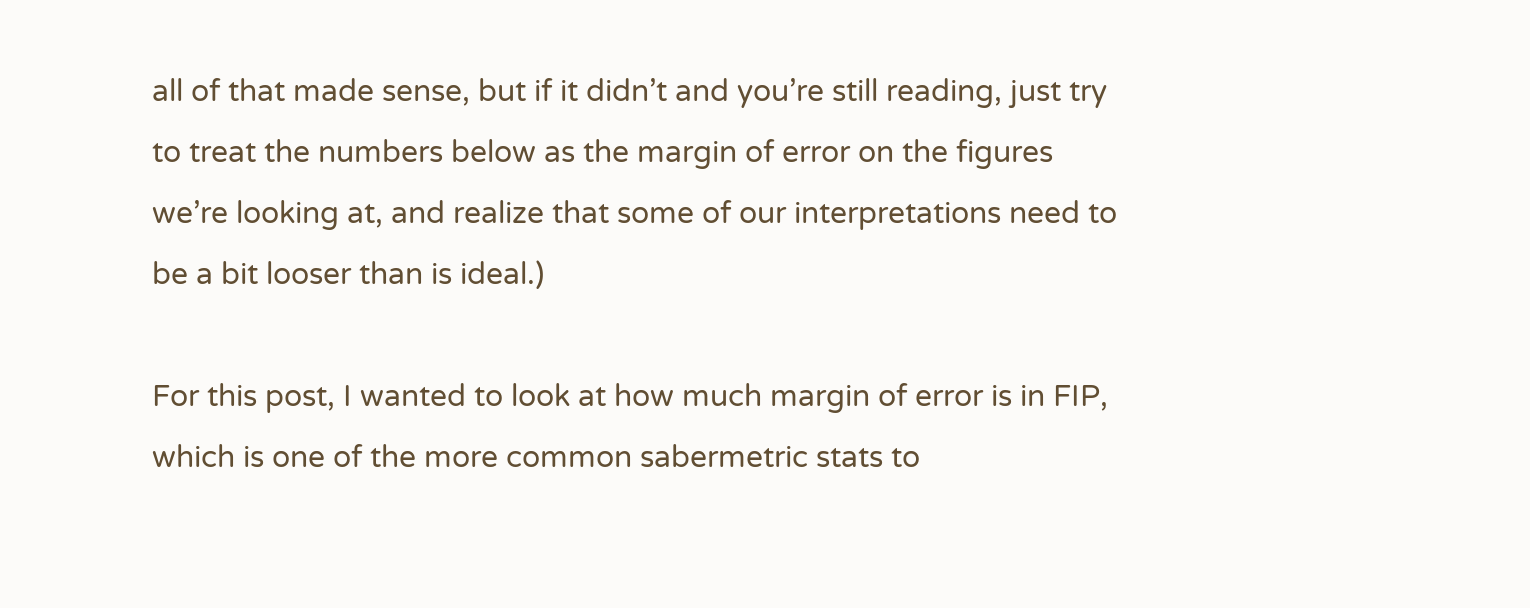all of that made sense, but if it didn’t and you’re still reading, just try to treat the numbers below as the margin of error on the figures we’re looking at, and realize that some of our interpretations need to be a bit looser than is ideal.)

For this post, I wanted to look at how much margin of error is in FIP, which is one of the more common sabermetric stats to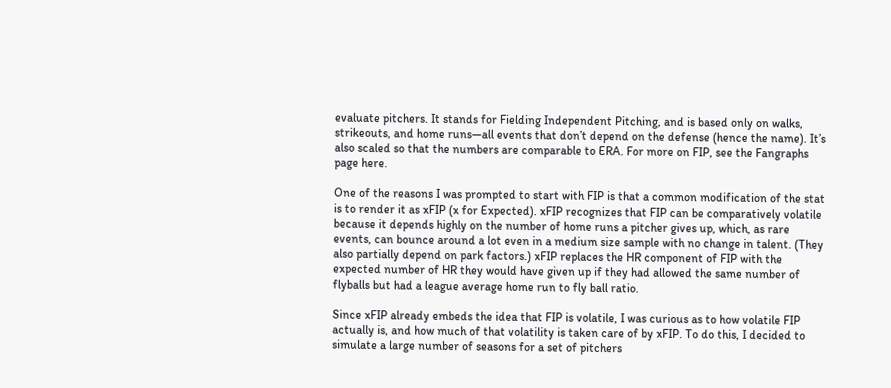evaluate pitchers. It stands for Fielding Independent Pitching, and is based only on walks, strikeouts, and home runs—all events that don’t depend on the defense (hence the name). It’s also scaled so that the numbers are comparable to ERA. For more on FIP, see the Fangraphs page here.

One of the reasons I was prompted to start with FIP is that a common modification of the stat is to render it as xFIP (x for Expected). xFIP recognizes that FIP can be comparatively volatile because it depends highly on the number of home runs a pitcher gives up, which, as rare events, can bounce around a lot even in a medium size sample with no change in talent. (They also partially depend on park factors.) xFIP replaces the HR component of FIP with the expected number of HR they would have given up if they had allowed the same number of flyballs but had a league average home run to fly ball ratio.

Since xFIP already embeds the idea that FIP is volatile, I was curious as to how volatile FIP actually is, and how much of that volatility is taken care of by xFIP. To do this, I decided to simulate a large number of seasons for a set of pitchers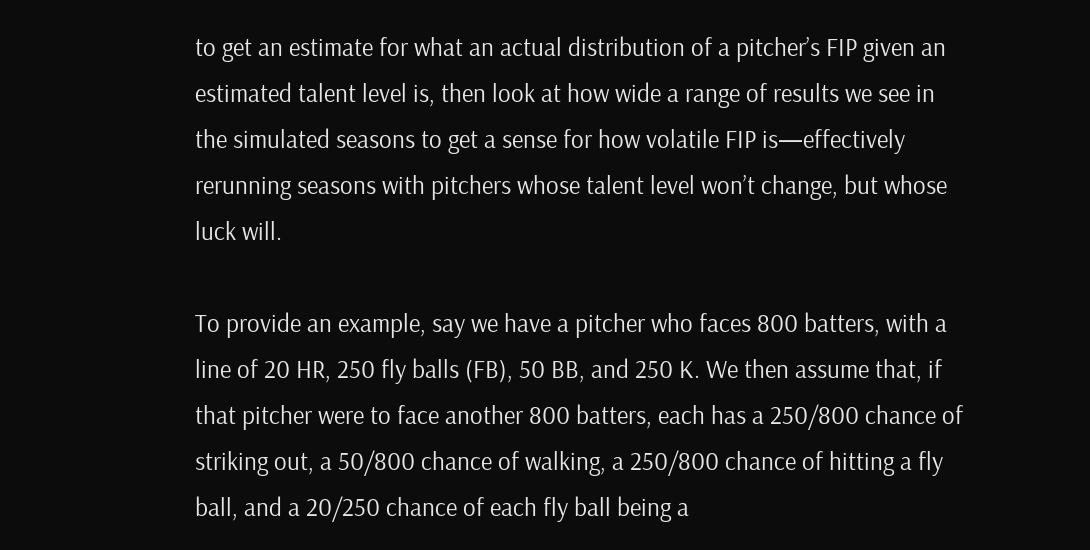to get an estimate for what an actual distribution of a pitcher’s FIP given an estimated talent level is, then look at how wide a range of results we see in the simulated seasons to get a sense for how volatile FIP is—effectively rerunning seasons with pitchers whose talent level won’t change, but whose luck will.

To provide an example, say we have a pitcher who faces 800 batters, with a line of 20 HR, 250 fly balls (FB), 50 BB, and 250 K. We then assume that, if that pitcher were to face another 800 batters, each has a 250/800 chance of striking out, a 50/800 chance of walking, a 250/800 chance of hitting a fly ball, and a 20/250 chance of each fly ball being a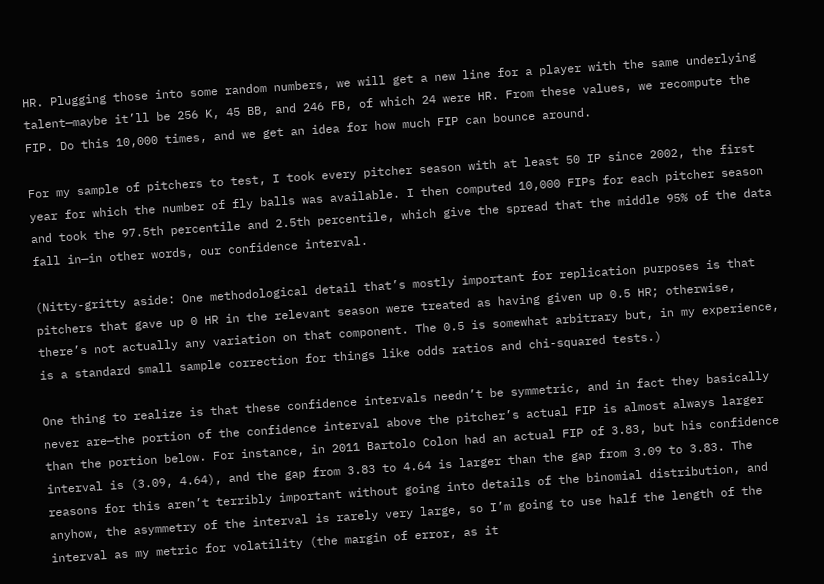HR. Plugging those into some random numbers, we will get a new line for a player with the same underlying talent—maybe it’ll be 256 K, 45 BB, and 246 FB, of which 24 were HR. From these values, we recompute the FIP. Do this 10,000 times, and we get an idea for how much FIP can bounce around.

For my sample of pitchers to test, I took every pitcher season with at least 50 IP since 2002, the first year for which the number of fly balls was available. I then computed 10,000 FIPs for each pitcher season and took the 97.5th percentile and 2.5th percentile, which give the spread that the middle 95% of the data fall in—in other words, our confidence interval.

(Nitty-gritty aside: One methodological detail that’s mostly important for replication purposes is that pitchers that gave up 0 HR in the relevant season were treated as having given up 0.5 HR; otherwise, there’s not actually any variation on that component. The 0.5 is somewhat arbitrary but, in my experience, is a standard small sample correction for things like odds ratios and chi-squared tests.)

One thing to realize is that these confidence intervals needn’t be symmetric, and in fact they basically never are—the portion of the confidence interval above the pitcher’s actual FIP is almost always larger than the portion below. For instance, in 2011 Bartolo Colon had an actual FIP of 3.83, but his confidence interval is (3.09, 4.64), and the gap from 3.83 to 4.64 is larger than the gap from 3.09 to 3.83. The reasons for this aren’t terribly important without going into details of the binomial distribution, and anyhow, the asymmetry of the interval is rarely very large, so I’m going to use half the length of the interval as my metric for volatility (the margin of error, as it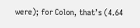were); for Colon, that’s (4.64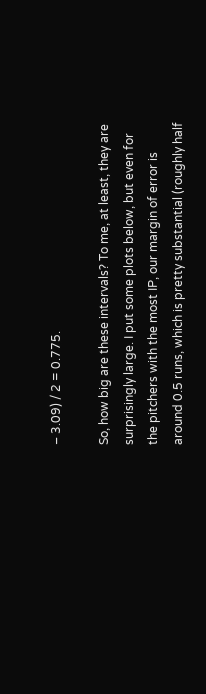– 3.09) / 2 = 0.775.

So, how big are these intervals? To me, at least, they are surprisingly large. I put some plots below, but even for the pitchers with the most IP, our margin of error is around 0.5 runs, which is pretty substantial (roughly half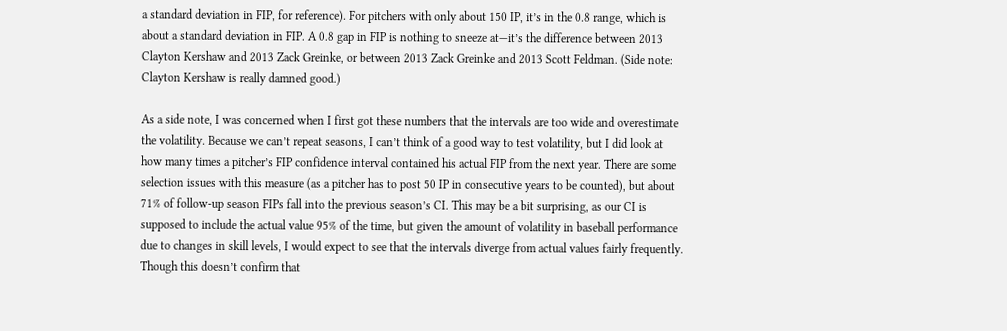a standard deviation in FIP, for reference). For pitchers with only about 150 IP, it’s in the 0.8 range, which is about a standard deviation in FIP. A 0.8 gap in FIP is nothing to sneeze at—it’s the difference between 2013 Clayton Kershaw and 2013 Zack Greinke, or between 2013 Zack Greinke and 2013 Scott Feldman. (Side note: Clayton Kershaw is really damned good.)

As a side note, I was concerned when I first got these numbers that the intervals are too wide and overestimate the volatility. Because we can’t repeat seasons, I can’t think of a good way to test volatility, but I did look at how many times a pitcher’s FIP confidence interval contained his actual FIP from the next year. There are some selection issues with this measure (as a pitcher has to post 50 IP in consecutive years to be counted), but about 71% of follow-up season FIPs fall into the previous season’s CI. This may be a bit surprising, as our CI is supposed to include the actual value 95% of the time, but given the amount of volatility in baseball performance due to changes in skill levels, I would expect to see that the intervals diverge from actual values fairly frequently. Though this doesn’t confirm that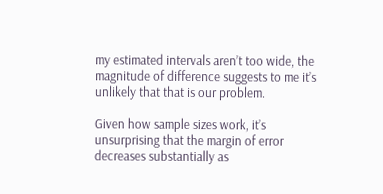my estimated intervals aren’t too wide, the magnitude of difference suggests to me it’s unlikely that that is our problem.

Given how sample sizes work, it’s unsurprising that the margin of error decreases substantially as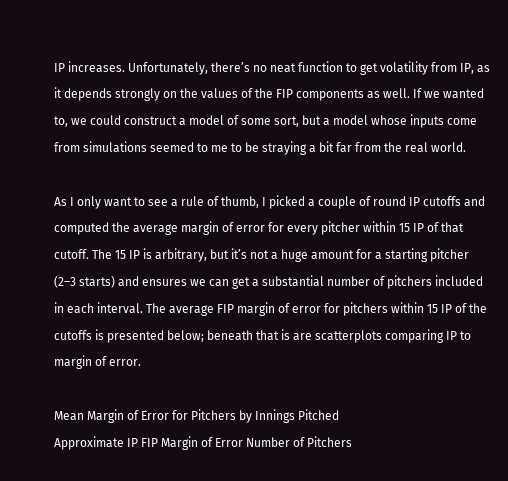IP increases. Unfortunately, there’s no neat function to get volatility from IP, as it depends strongly on the values of the FIP components as well. If we wanted to, we could construct a model of some sort, but a model whose inputs come from simulations seemed to me to be straying a bit far from the real world.

As I only want to see a rule of thumb, I picked a couple of round IP cutoffs and computed the average margin of error for every pitcher within 15 IP of that cutoff. The 15 IP is arbitrary, but it’s not a huge amount for a starting pitcher (2–3 starts) and ensures we can get a substantial number of pitchers included in each interval. The average FIP margin of error for pitchers within 15 IP of the cutoffs is presented below; beneath that is are scatterplots comparing IP to margin of error.

Mean Margin of Error for Pitchers by Innings Pitched
Approximate IP FIP Margin of Error Number of Pitchers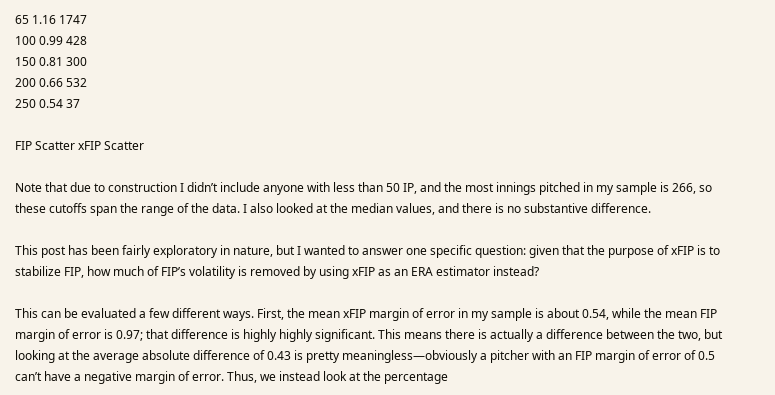65 1.16 1747
100 0.99 428
150 0.81 300
200 0.66 532
250 0.54 37

FIP Scatter xFIP Scatter

Note that due to construction I didn’t include anyone with less than 50 IP, and the most innings pitched in my sample is 266, so these cutoffs span the range of the data. I also looked at the median values, and there is no substantive difference.

This post has been fairly exploratory in nature, but I wanted to answer one specific question: given that the purpose of xFIP is to stabilize FIP, how much of FIP’s volatility is removed by using xFIP as an ERA estimator instead?

This can be evaluated a few different ways. First, the mean xFIP margin of error in my sample is about 0.54, while the mean FIP margin of error is 0.97; that difference is highly highly significant. This means there is actually a difference between the two, but looking at the average absolute difference of 0.43 is pretty meaningless—obviously a pitcher with an FIP margin of error of 0.5 can’t have a negative margin of error. Thus, we instead look at the percentage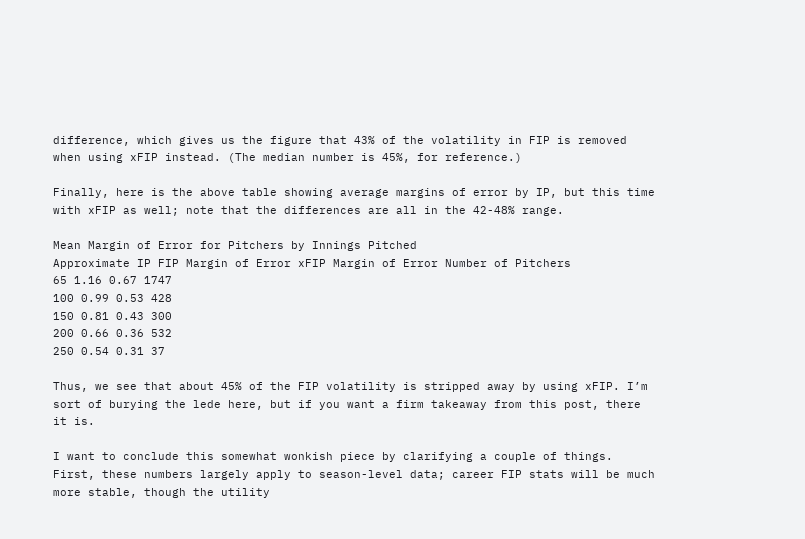difference, which gives us the figure that 43% of the volatility in FIP is removed when using xFIP instead. (The median number is 45%, for reference.)

Finally, here is the above table showing average margins of error by IP, but this time with xFIP as well; note that the differences are all in the 42-48% range.

Mean Margin of Error for Pitchers by Innings Pitched
Approximate IP FIP Margin of Error xFIP Margin of Error Number of Pitchers
65 1.16 0.67 1747
100 0.99 0.53 428
150 0.81 0.43 300
200 0.66 0.36 532
250 0.54 0.31 37

Thus, we see that about 45% of the FIP volatility is stripped away by using xFIP. I’m sort of burying the lede here, but if you want a firm takeaway from this post, there it is.

I want to conclude this somewhat wonkish piece by clarifying a couple of things. First, these numbers largely apply to season-level data; career FIP stats will be much more stable, though the utility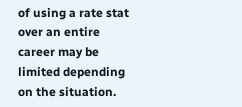of using a rate stat over an entire career may be limited depending on the situation.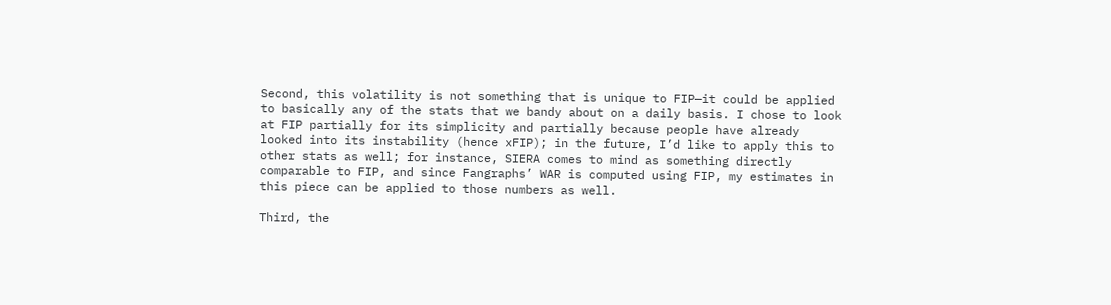Second, this volatility is not something that is unique to FIP—it could be applied to basically any of the stats that we bandy about on a daily basis. I chose to look at FIP partially for its simplicity and partially because people have already looked into its instability (hence xFIP); in the future, I’d like to apply this to other stats as well; for instance, SIERA comes to mind as something directly comparable to FIP, and since Fangraphs’ WAR is computed using FIP, my estimates in this piece can be applied to those numbers as well.

Third, the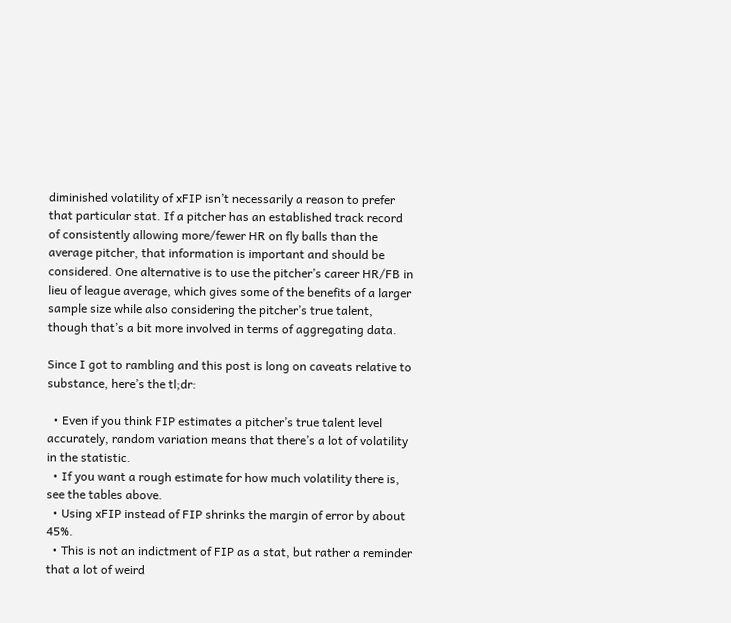diminished volatility of xFIP isn’t necessarily a reason to prefer that particular stat. If a pitcher has an established track record of consistently allowing more/fewer HR on fly balls than the average pitcher, that information is important and should be considered. One alternative is to use the pitcher’s career HR/FB in lieu of league average, which gives some of the benefits of a larger sample size while also considering the pitcher’s true talent, though that’s a bit more involved in terms of aggregating data.

Since I got to rambling and this post is long on caveats relative to substance, here’s the tl;dr:

  • Even if you think FIP estimates a pitcher’s true talent level accurately, random variation means that there’s a lot of volatility in the statistic.
  • If you want a rough estimate for how much volatility there is, see the tables above.
  • Using xFIP instead of FIP shrinks the margin of error by about 45%.
  • This is not an indictment of FIP as a stat, but rather a reminder that a lot of weird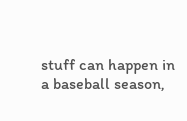stuff can happen in a baseball season,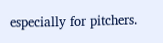especially for pitchers.